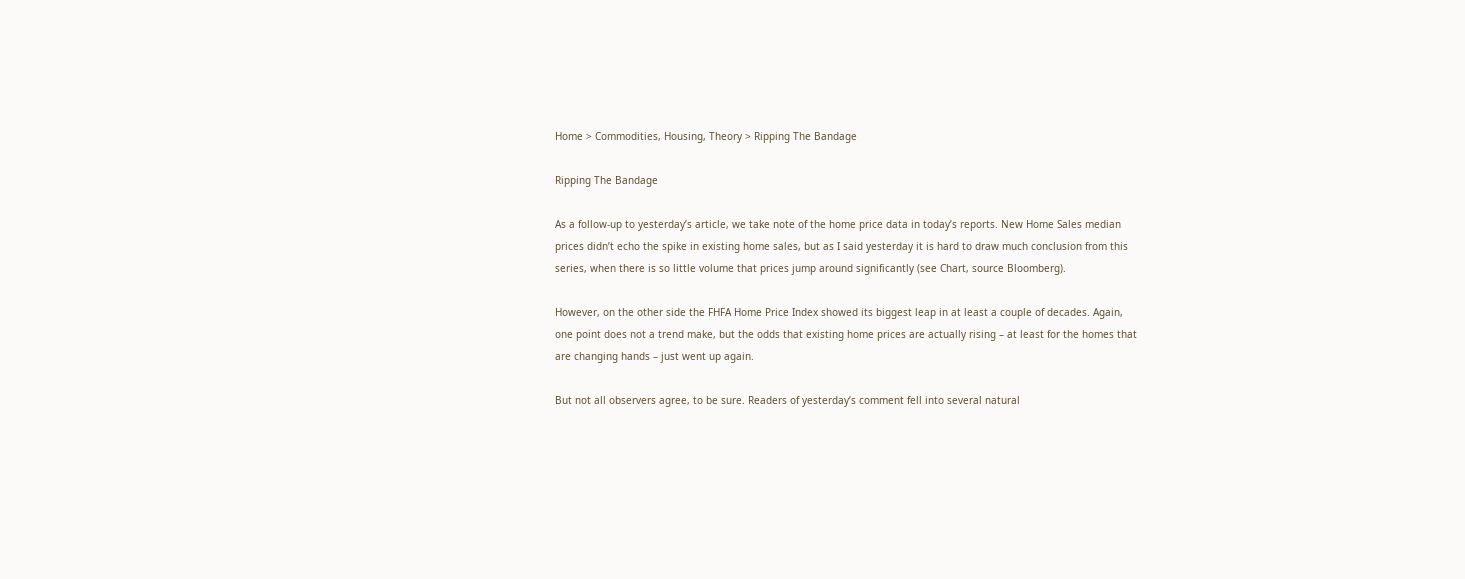Home > Commodities, Housing, Theory > Ripping The Bandage

Ripping The Bandage

As a follow-up to yesterday’s article, we take note of the home price data in today’s reports. New Home Sales median prices didn’t echo the spike in existing home sales, but as I said yesterday it is hard to draw much conclusion from this series, when there is so little volume that prices jump around significantly (see Chart, source Bloomberg).

However, on the other side the FHFA Home Price Index showed its biggest leap in at least a couple of decades. Again, one point does not a trend make, but the odds that existing home prices are actually rising – at least for the homes that are changing hands – just went up again.

But not all observers agree, to be sure. Readers of yesterday’s comment fell into several natural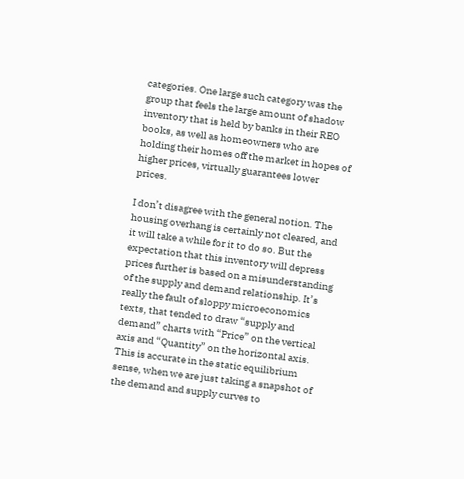categories. One large such category was the group that feels the large amount of shadow inventory that is held by banks in their REO books, as well as homeowners who are holding their homes off the market in hopes of higher prices, virtually guarantees lower prices.

I don’t disagree with the general notion. The housing overhang is certainly not cleared, and it will take a while for it to do so. But the expectation that this inventory will depress prices further is based on a misunderstanding of the supply and demand relationship. It’s really the fault of sloppy microeconomics texts, that tended to draw “supply and demand” charts with “Price” on the vertical axis and “Quantity” on the horizontal axis. This is accurate in the static equilibrium sense, when we are just taking a snapshot of the demand and supply curves to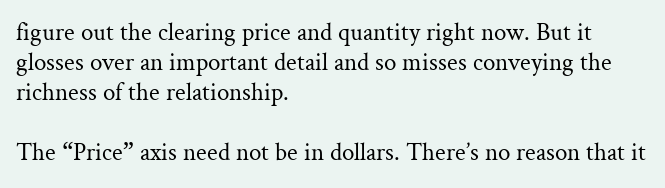figure out the clearing price and quantity right now. But it glosses over an important detail and so misses conveying the richness of the relationship.

The “Price” axis need not be in dollars. There’s no reason that it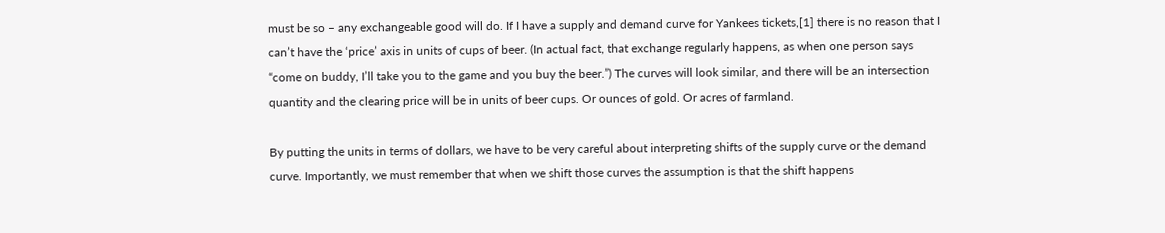must be so – any exchangeable good will do. If I have a supply and demand curve for Yankees tickets,[1] there is no reason that I can’t have the ‘price’ axis in units of cups of beer. (In actual fact, that exchange regularly happens, as when one person says “come on buddy, I’ll take you to the game and you buy the beer.”) The curves will look similar, and there will be an intersection quantity and the clearing price will be in units of beer cups. Or ounces of gold. Or acres of farmland.

By putting the units in terms of dollars, we have to be very careful about interpreting shifts of the supply curve or the demand curve. Importantly, we must remember that when we shift those curves the assumption is that the shift happens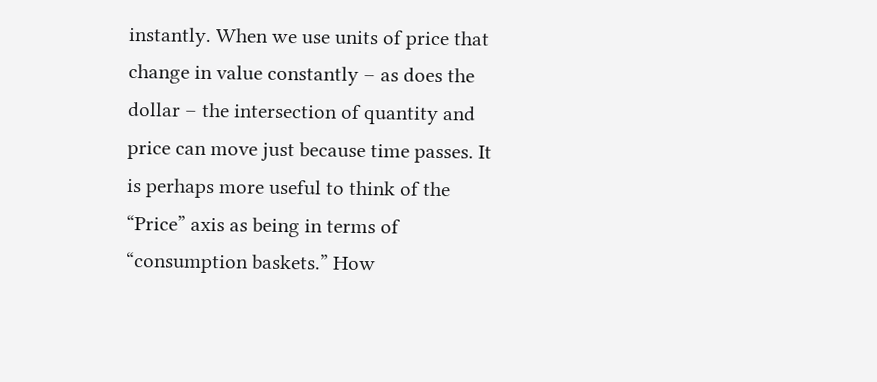instantly. When we use units of price that change in value constantly – as does the dollar – the intersection of quantity and price can move just because time passes. It is perhaps more useful to think of the “Price” axis as being in terms of “consumption baskets.” How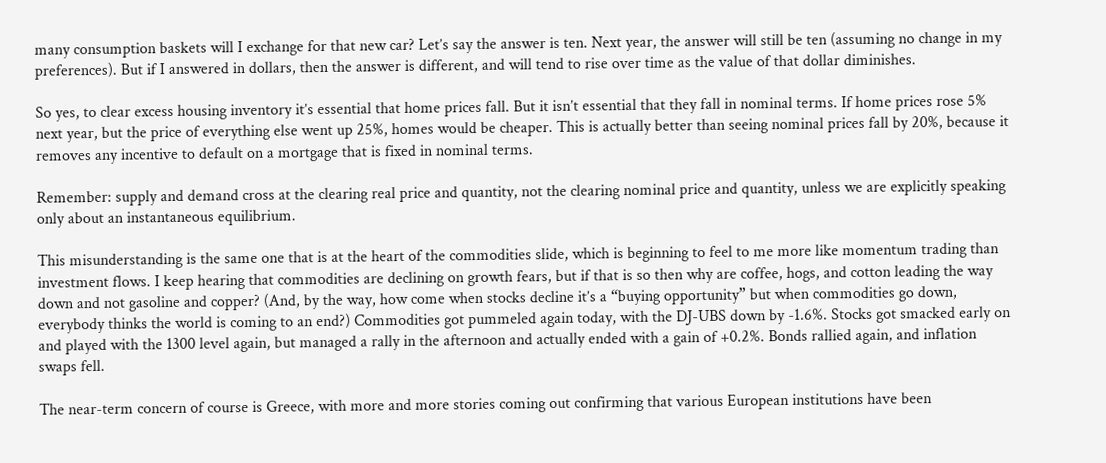many consumption baskets will I exchange for that new car? Let’s say the answer is ten. Next year, the answer will still be ten (assuming no change in my preferences). But if I answered in dollars, then the answer is different, and will tend to rise over time as the value of that dollar diminishes.

So yes, to clear excess housing inventory it’s essential that home prices fall. But it isn’t essential that they fall in nominal terms. If home prices rose 5% next year, but the price of everything else went up 25%, homes would be cheaper. This is actually better than seeing nominal prices fall by 20%, because it removes any incentive to default on a mortgage that is fixed in nominal terms.

Remember: supply and demand cross at the clearing real price and quantity, not the clearing nominal price and quantity, unless we are explicitly speaking only about an instantaneous equilibrium.

This misunderstanding is the same one that is at the heart of the commodities slide, which is beginning to feel to me more like momentum trading than investment flows. I keep hearing that commodities are declining on growth fears, but if that is so then why are coffee, hogs, and cotton leading the way down and not gasoline and copper? (And, by the way, how come when stocks decline it’s a “buying opportunity” but when commodities go down, everybody thinks the world is coming to an end?) Commodities got pummeled again today, with the DJ-UBS down by -1.6%. Stocks got smacked early on and played with the 1300 level again, but managed a rally in the afternoon and actually ended with a gain of +0.2%. Bonds rallied again, and inflation swaps fell.

The near-term concern of course is Greece, with more and more stories coming out confirming that various European institutions have been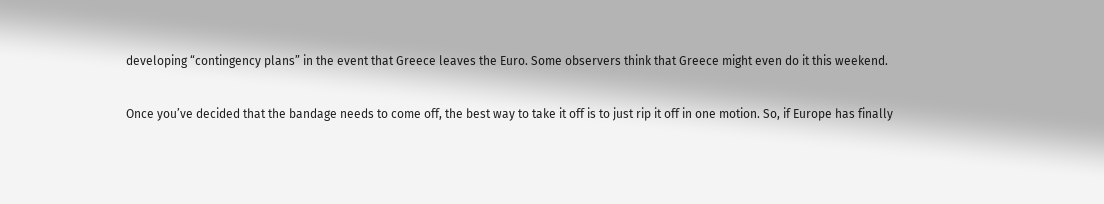developing “contingency plans” in the event that Greece leaves the Euro. Some observers think that Greece might even do it this weekend.

Once you’ve decided that the bandage needs to come off, the best way to take it off is to just rip it off in one motion. So, if Europe has finally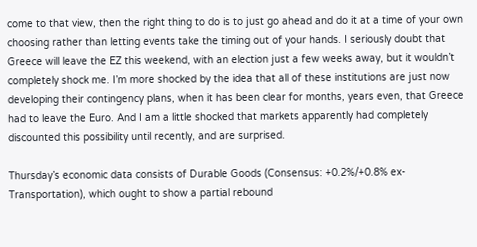come to that view, then the right thing to do is to just go ahead and do it at a time of your own choosing rather than letting events take the timing out of your hands. I seriously doubt that Greece will leave the EZ this weekend, with an election just a few weeks away, but it wouldn’t completely shock me. I’m more shocked by the idea that all of these institutions are just now developing their contingency plans, when it has been clear for months, years even, that Greece had to leave the Euro. And I am a little shocked that markets apparently had completely discounted this possibility until recently, and are surprised.

Thursday’s economic data consists of Durable Goods (Consensus: +0.2%/+0.8% ex-Transportation), which ought to show a partial rebound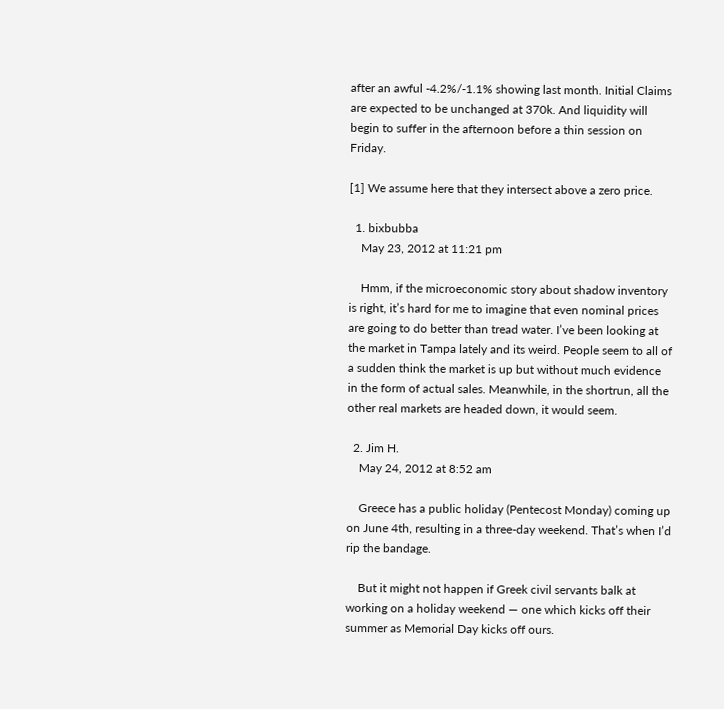after an awful -4.2%/-1.1% showing last month. Initial Claims are expected to be unchanged at 370k. And liquidity will begin to suffer in the afternoon before a thin session on Friday.

[1] We assume here that they intersect above a zero price.

  1. bixbubba
    May 23, 2012 at 11:21 pm

    Hmm, if the microeconomic story about shadow inventory is right, it’s hard for me to imagine that even nominal prices are going to do better than tread water. I’ve been looking at the market in Tampa lately and its weird. People seem to all of a sudden think the market is up but without much evidence in the form of actual sales. Meanwhile, in the shortrun, all the other real markets are headed down, it would seem.

  2. Jim H.
    May 24, 2012 at 8:52 am

    Greece has a public holiday (Pentecost Monday) coming up on June 4th, resulting in a three-day weekend. That’s when I’d rip the bandage.

    But it might not happen if Greek civil servants balk at working on a holiday weekend — one which kicks off their summer as Memorial Day kicks off ours.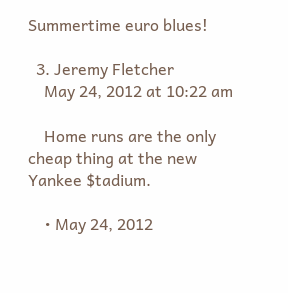Summertime euro blues!

  3. Jeremy Fletcher
    May 24, 2012 at 10:22 am

    Home runs are the only cheap thing at the new Yankee $tadium.

    • May 24, 2012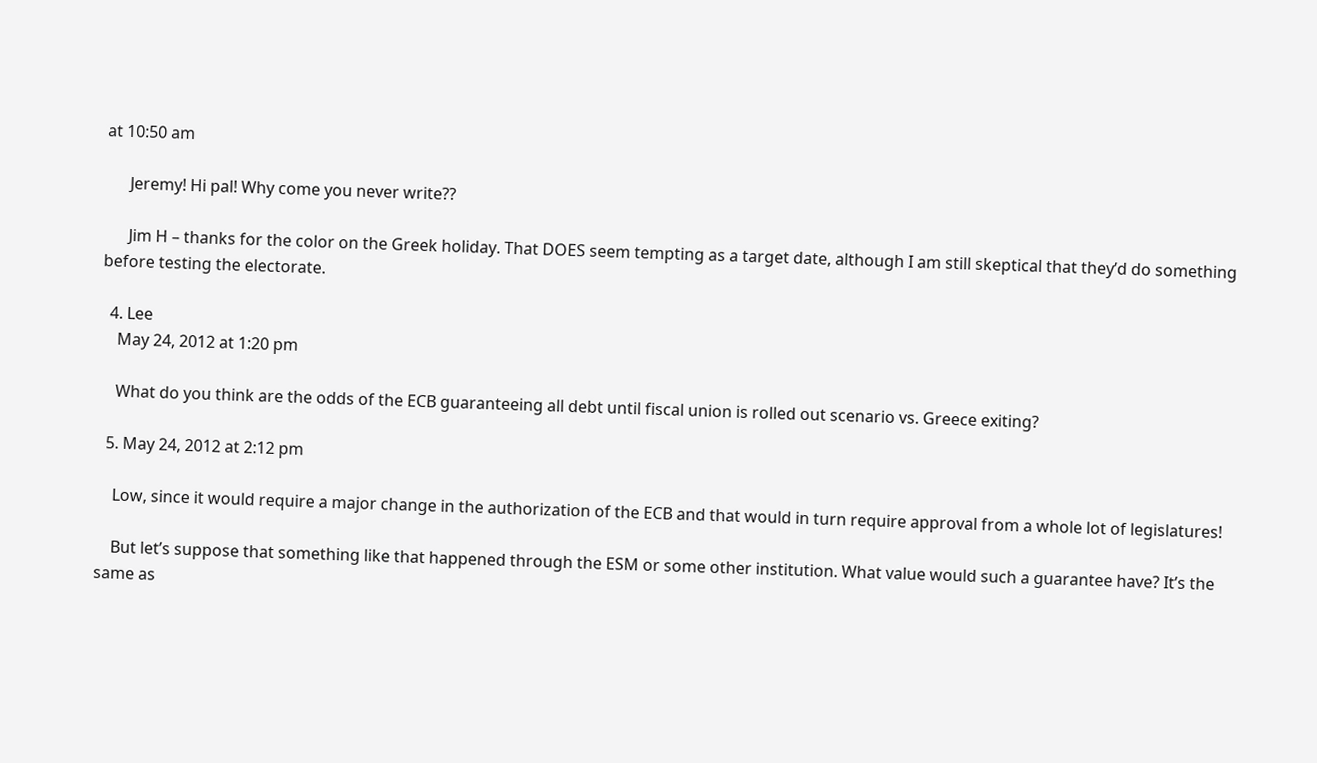at 10:50 am

      Jeremy! Hi pal! Why come you never write??

      Jim H – thanks for the color on the Greek holiday. That DOES seem tempting as a target date, although I am still skeptical that they’d do something before testing the electorate.

  4. Lee
    May 24, 2012 at 1:20 pm

    What do you think are the odds of the ECB guaranteeing all debt until fiscal union is rolled out scenario vs. Greece exiting?

  5. May 24, 2012 at 2:12 pm

    Low, since it would require a major change in the authorization of the ECB and that would in turn require approval from a whole lot of legislatures!

    But let’s suppose that something like that happened through the ESM or some other institution. What value would such a guarantee have? It’s the same as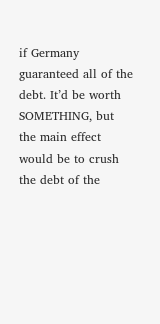if Germany guaranteed all of the debt. It’d be worth SOMETHING, but the main effect would be to crush the debt of the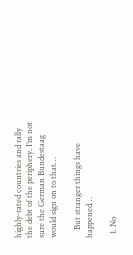highly-rated countries and rally the debt of the periphery. I’m not sure the German Bundestaag would sign on to that…

    But stranger things have happened…

  1. No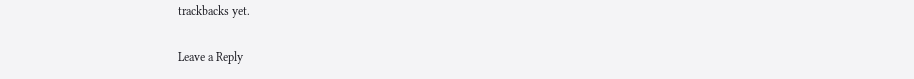trackbacks yet.

Leave a Reply